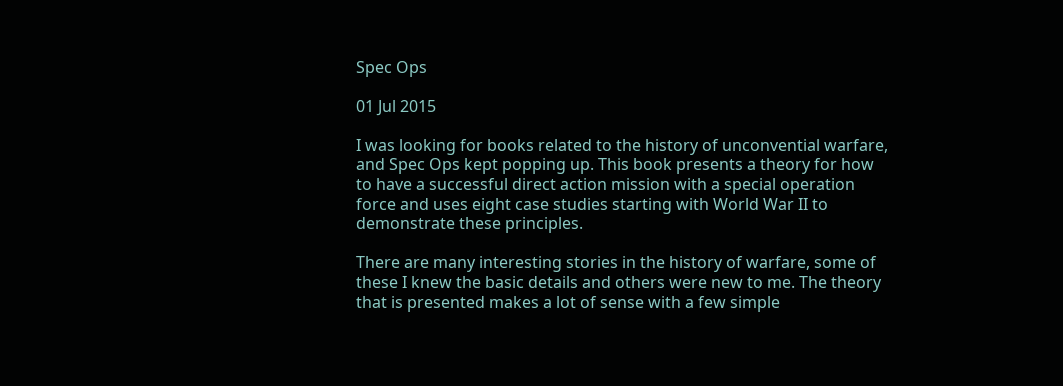Spec Ops

01 Jul 2015

I was looking for books related to the history of unconvential warfare, and Spec Ops kept popping up. This book presents a theory for how to have a successful direct action mission with a special operation force and uses eight case studies starting with World War II to demonstrate these principles.

There are many interesting stories in the history of warfare, some of these I knew the basic details and others were new to me. The theory that is presented makes a lot of sense with a few simple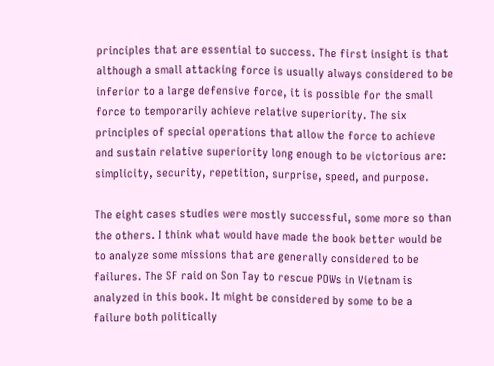principles that are essential to success. The first insight is that although a small attacking force is usually always considered to be inferior to a large defensive force, it is possible for the small force to temporarily achieve relative superiority. The six principles of special operations that allow the force to achieve and sustain relative superiority long enough to be victorious are: simplicity, security, repetition, surprise, speed, and purpose.

The eight cases studies were mostly successful, some more so than the others. I think what would have made the book better would be to analyze some missions that are generally considered to be failures. The SF raid on Son Tay to rescue POWs in Vietnam is analyzed in this book. It might be considered by some to be a failure both politically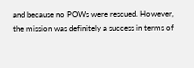and because no POWs were rescued. However, the mission was definitely a success in terms of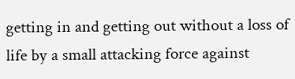getting in and getting out without a loss of life by a small attacking force against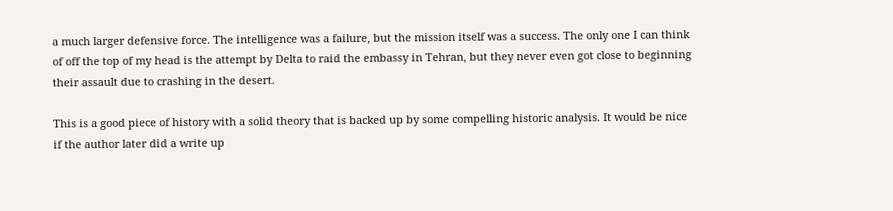a much larger defensive force. The intelligence was a failure, but the mission itself was a success. The only one I can think of off the top of my head is the attempt by Delta to raid the embassy in Tehran, but they never even got close to beginning their assault due to crashing in the desert.

This is a good piece of history with a solid theory that is backed up by some compelling historic analysis. It would be nice if the author later did a write up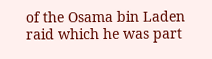of the Osama bin Laden raid which he was part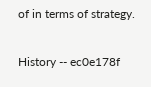of in terms of strategy.

History -- ec0e178f